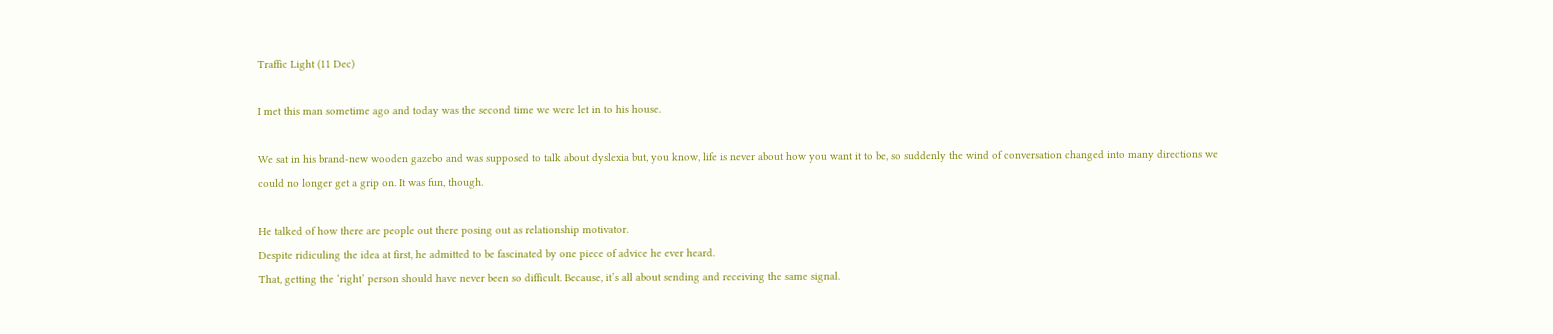Traffic Light (11 Dec)

I met this man sometime ago and today was the second time we were let in to his house.

We sat in his brand-new wooden gazebo and was supposed to talk about dyslexia but, you know, life is never about how you want it to be, so suddenly the wind of conversation changed into many directions we could no longer get a grip on. It was fun, though.

He talked of how there are people out there posing out as relationship motivator.
Despite ridiculing the idea at first, he admitted to be fascinated by one piece of advice he ever heard.
That, getting the ‘right’ person should have never been so difficult. Because, it’s all about sending and receiving the same signal.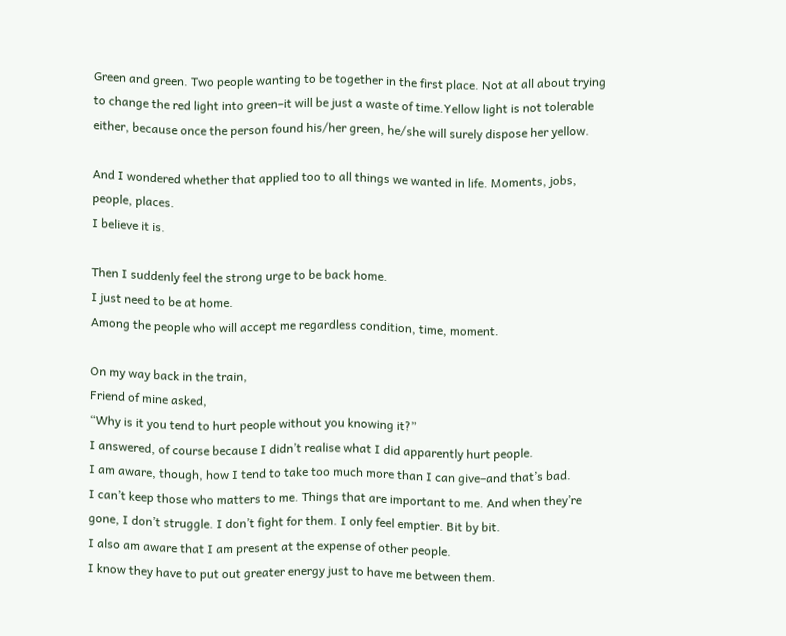Green and green. Two people wanting to be together in the first place. Not at all about trying to change the red light into green–it will be just a waste of time.Yellow light is not tolerable either, because once the person found his/her green, he/she will surely dispose her yellow.

And I wondered whether that applied too to all things we wanted in life. Moments, jobs, people, places.
I believe it is.

Then I suddenly feel the strong urge to be back home.
I just need to be at home.
Among the people who will accept me regardless condition, time, moment.

On my way back in the train,
Friend of mine asked,
“Why is it you tend to hurt people without you knowing it?”
I answered, of course because I didn’t realise what I did apparently hurt people.
I am aware, though, how I tend to take too much more than I can give–and that’s bad.
I can’t keep those who matters to me. Things that are important to me. And when they’re gone, I don’t struggle. I don’t fight for them. I only feel emptier. Bit by bit.
I also am aware that I am present at the expense of other people.
I know they have to put out greater energy just to have me between them.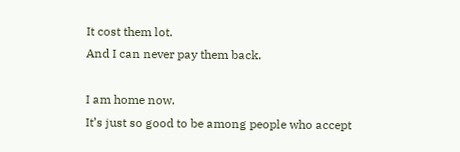It cost them lot.
And I can never pay them back.

I am home now.
It’s just so good to be among people who accept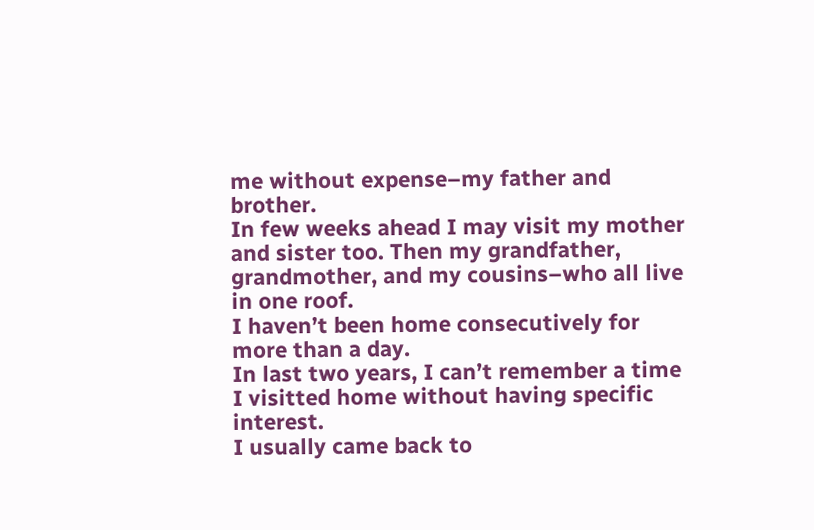me without expense–my father and brother.
In few weeks ahead I may visit my mother and sister too. Then my grandfather, grandmother, and my cousins–who all live in one roof.
I haven’t been home consecutively for more than a day.
In last two years, I can’t remember a time I visitted home without having specific interest.
I usually came back to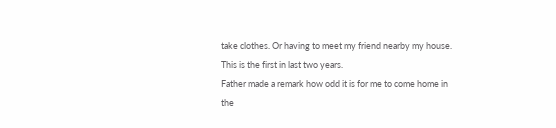take clothes. Or having to meet my friend nearby my house.
This is the first in last two years.
Father made a remark how odd it is for me to come home in the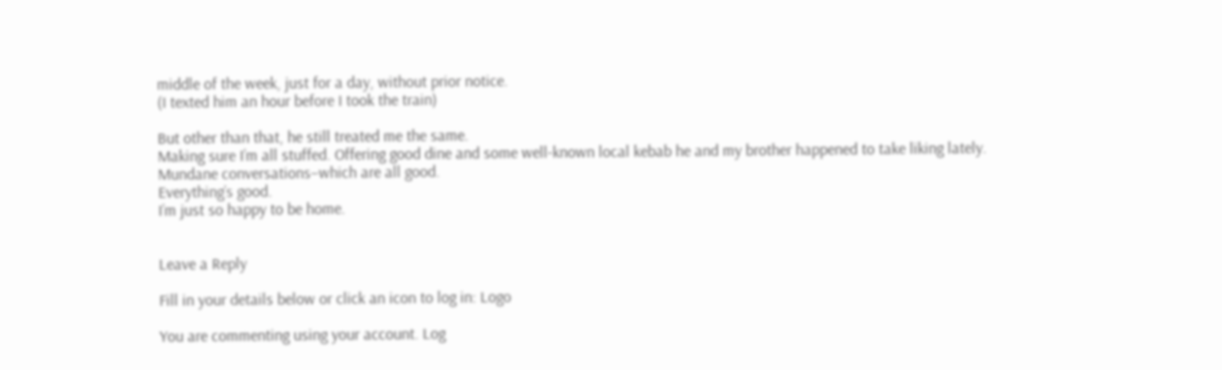middle of the week, just for a day, without prior notice.
(I texted him an hour before I took the train)

But other than that, he still treated me the same.
Making sure I’m all stuffed. Offering good dine and some well-known local kebab he and my brother happened to take liking lately.
Mundane conversations–which are all good.
Everything’s good.
I’m just so happy to be home.


Leave a Reply

Fill in your details below or click an icon to log in: Logo

You are commenting using your account. Log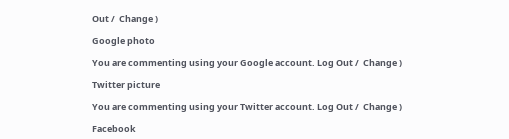Out /  Change )

Google photo

You are commenting using your Google account. Log Out /  Change )

Twitter picture

You are commenting using your Twitter account. Log Out /  Change )

Facebook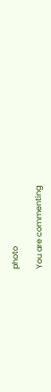photo

You are commenting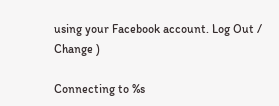using your Facebook account. Log Out /  Change )

Connecting to %s